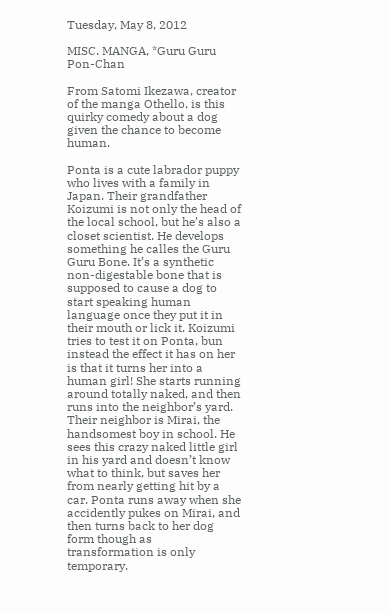Tuesday, May 8, 2012

MISC. MANGA, *Guru Guru Pon-Chan

From Satomi Ikezawa, creator of the manga Othello, is this quirky comedy about a dog given the chance to become human.

Ponta is a cute labrador puppy who lives with a family in Japan. Their grandfather Koizumi is not only the head of the local school, but he’s also a closet scientist. He develops something he calles the Guru Guru Bone. It’s a synthetic non-digestable bone that is supposed to cause a dog to start speaking human language once they put it in their mouth or lick it. Koizumi tries to test it on Ponta, bun instead the effect it has on her is that it turns her into a human girl! She starts running around totally naked, and then runs into the neighbor’s yard. Their neighbor is Mirai, the handsomest boy in school. He sees this crazy naked little girl in his yard and doesn’t know what to think, but saves her from nearly getting hit by a car. Ponta runs away when she accidently pukes on Mirai, and then turns back to her dog form though as transformation is only temporary.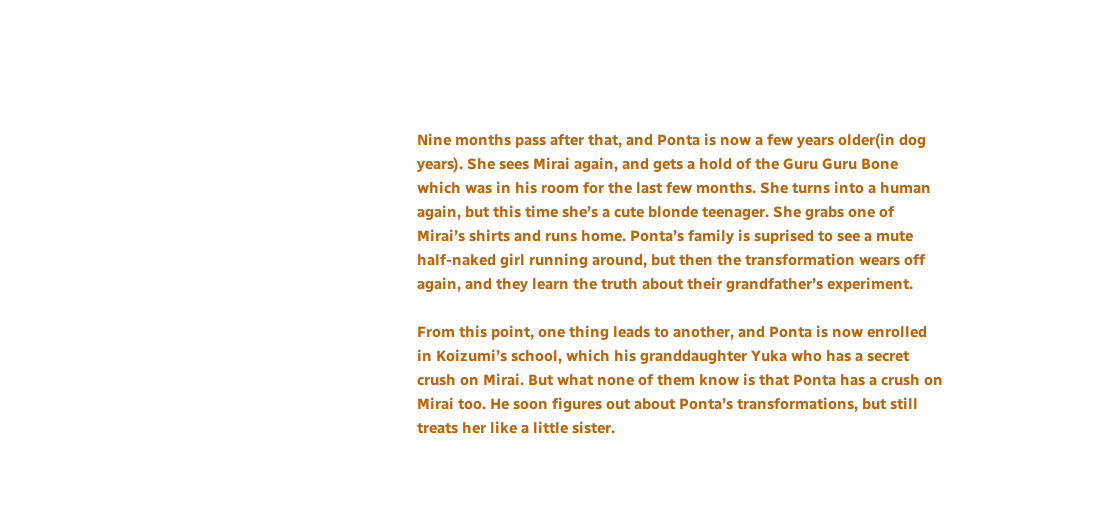Nine months pass after that, and Ponta is now a few years older(in dog years). She sees Mirai again, and gets a hold of the Guru Guru Bone which was in his room for the last few months. She turns into a human again, but this time she’s a cute blonde teenager. She grabs one of Mirai’s shirts and runs home. Ponta’s family is suprised to see a mute half-naked girl running around, but then the transformation wears off again, and they learn the truth about their grandfather’s experiment.

From this point, one thing leads to another, and Ponta is now enrolled in Koizumi’s school, which his granddaughter Yuka who has a secret crush on Mirai. But what none of them know is that Ponta has a crush on Mirai too. He soon figures out about Ponta’s transformations, but still treats her like a little sister.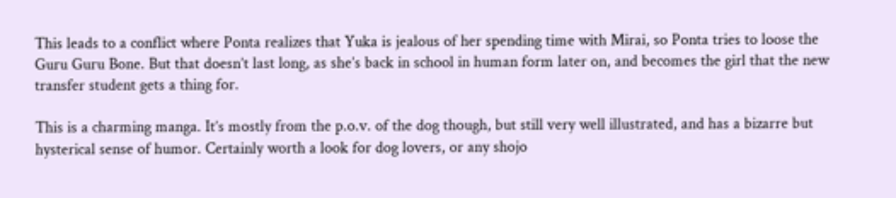This leads to a conflict where Ponta realizes that Yuka is jealous of her spending time with Mirai, so Ponta tries to loose the Guru Guru Bone. But that doesn’t last long, as she’s back in school in human form later on, and becomes the girl that the new transfer student gets a thing for.

This is a charming manga. It’s mostly from the p.o.v. of the dog though, but still very well illustrated, and has a bizarre but hysterical sense of humor. Certainly worth a look for dog lovers, or any shojo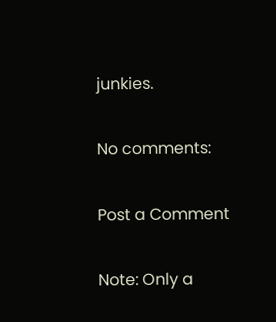junkies.

No comments:

Post a Comment

Note: Only a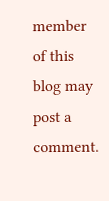member of this blog may post a comment.